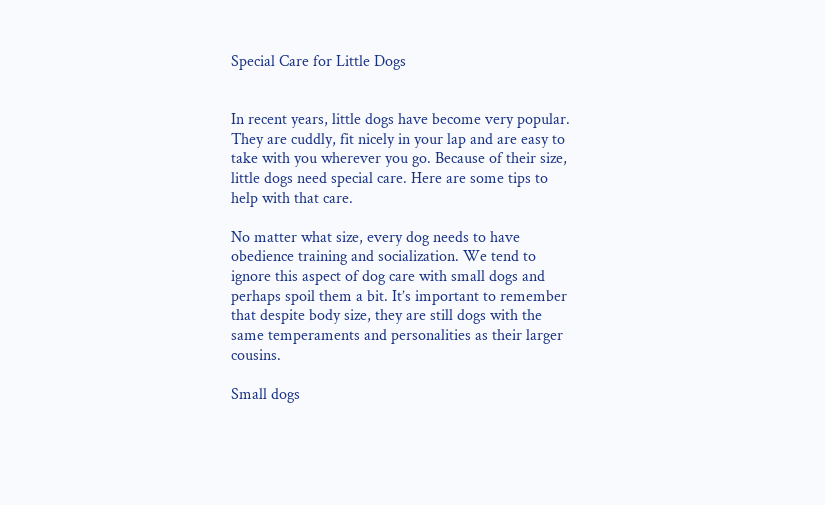Special Care for Little Dogs


In recent years, little dogs have become very popular. They are cuddly, fit nicely in your lap and are easy to take with you wherever you go. Because of their size, little dogs need special care. Here are some tips to help with that care.

No matter what size, every dog needs to have obedience training and socialization. We tend to ignore this aspect of dog care with small dogs and perhaps spoil them a bit. It’s important to remember that despite body size, they are still dogs with the same temperaments and personalities as their larger cousins.

Small dogs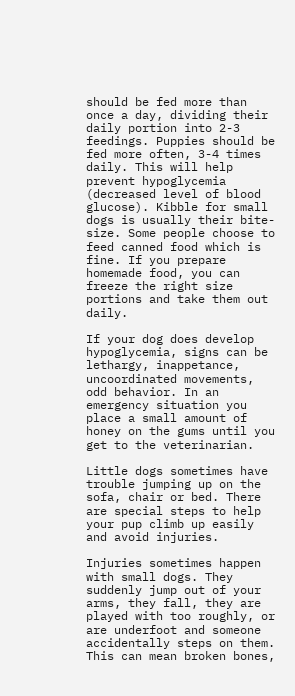should be fed more than once a day, dividing their daily portion into 2-3 feedings. Puppies should be fed more often, 3-4 times daily. This will help prevent hypoglycemia (decreased level of blood glucose). Kibble for small dogs is usually their bite-size. Some people choose to feed canned food which is fine. If you prepare homemade food, you can freeze the right size portions and take them out daily.

If your dog does develop hypoglycemia, signs can be lethargy, inappetance, uncoordinated movements, odd behavior. In an emergency situation you place a small amount of honey on the gums until you get to the veterinarian.

Little dogs sometimes have trouble jumping up on the sofa, chair or bed. There are special steps to help your pup climb up easily and avoid injuries.

Injuries sometimes happen with small dogs. They suddenly jump out of your arms, they fall, they are played with too roughly, or are underfoot and someone accidentally steps on them. This can mean broken bones,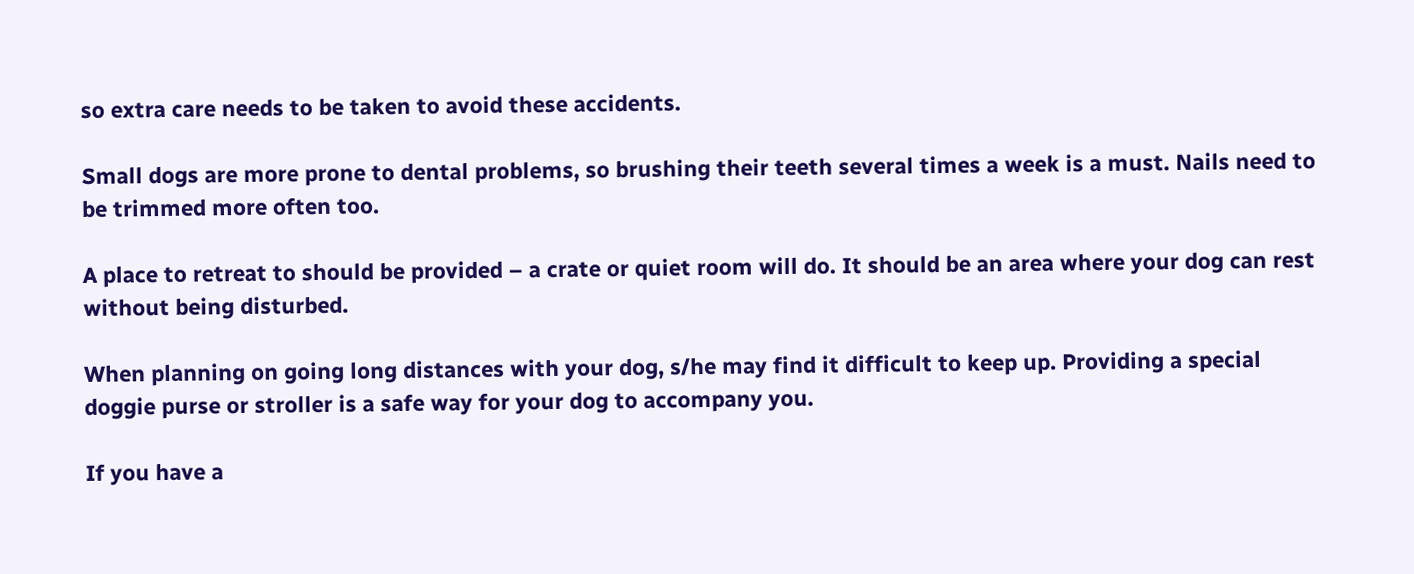so extra care needs to be taken to avoid these accidents.

Small dogs are more prone to dental problems, so brushing their teeth several times a week is a must. Nails need to be trimmed more often too.

A place to retreat to should be provided – a crate or quiet room will do. It should be an area where your dog can rest without being disturbed.

When planning on going long distances with your dog, s/he may find it difficult to keep up. Providing a special doggie purse or stroller is a safe way for your dog to accompany you.

If you have a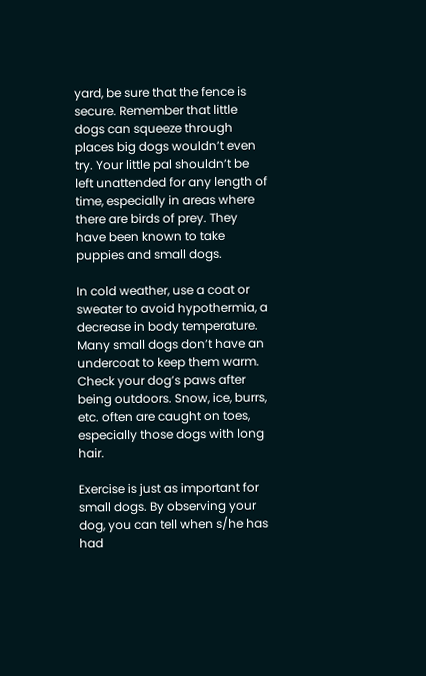yard, be sure that the fence is secure. Remember that little dogs can squeeze through places big dogs wouldn’t even try. Your little pal shouldn’t be left unattended for any length of time, especially in areas where there are birds of prey. They have been known to take puppies and small dogs.

In cold weather, use a coat or sweater to avoid hypothermia, a decrease in body temperature. Many small dogs don’t have an undercoat to keep them warm. Check your dog’s paws after being outdoors. Snow, ice, burrs, etc. often are caught on toes, especially those dogs with long hair.

Exercise is just as important for small dogs. By observing your dog, you can tell when s/he has had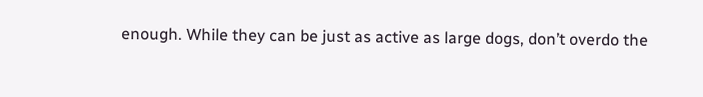enough. While they can be just as active as large dogs, don’t overdo the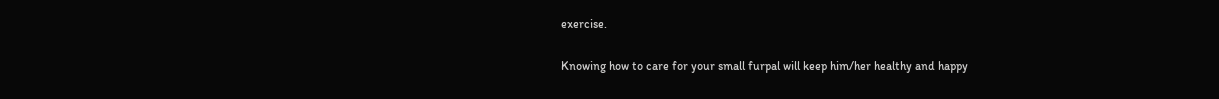exercise.

Knowing how to care for your small furpal will keep him/her healthy and happy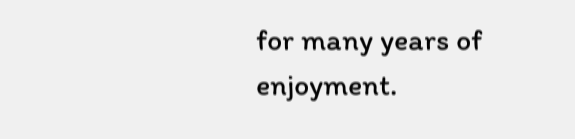for many years of enjoyment.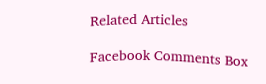Related Articles

Facebook Comments Box